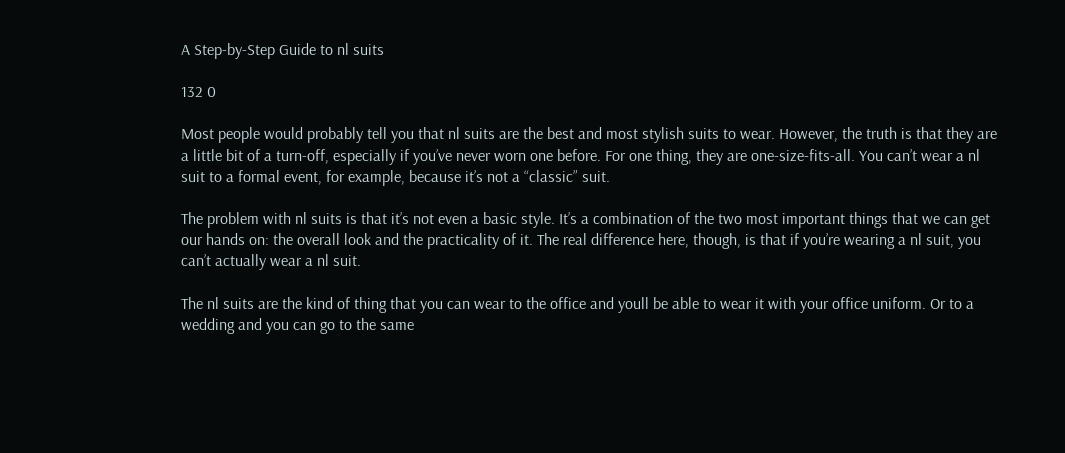A Step-by-Step Guide to nl suits

132 0

Most people would probably tell you that nl suits are the best and most stylish suits to wear. However, the truth is that they are a little bit of a turn-off, especially if you’ve never worn one before. For one thing, they are one-size-fits-all. You can’t wear a nl suit to a formal event, for example, because it’s not a “classic” suit.

The problem with nl suits is that it’s not even a basic style. It’s a combination of the two most important things that we can get our hands on: the overall look and the practicality of it. The real difference here, though, is that if you’re wearing a nl suit, you can’t actually wear a nl suit.

The nl suits are the kind of thing that you can wear to the office and youll be able to wear it with your office uniform. Or to a wedding and you can go to the same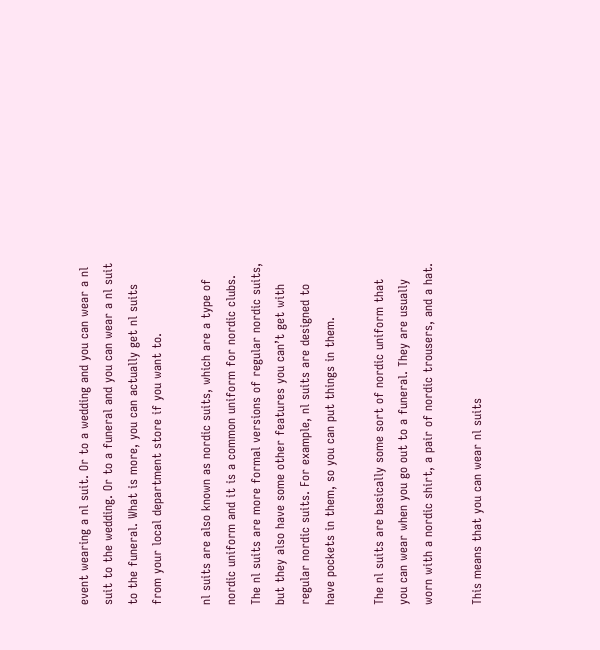event wearing a nl suit. Or to a wedding and you can wear a nl suit to the wedding. Or to a funeral and you can wear a nl suit to the funeral. What is more, you can actually get nl suits from your local department store if you want to.

nl suits are also known as nordic suits, which are a type of nordic uniform and it is a common uniform for nordic clubs. The nl suits are more formal versions of regular nordic suits, but they also have some other features you can’t get with regular nordic suits. For example, nl suits are designed to have pockets in them, so you can put things in them.

The nl suits are basically some sort of nordic uniform that you can wear when you go out to a funeral. They are usually worn with a nordic shirt, a pair of nordic trousers, and a hat.

This means that you can wear nl suits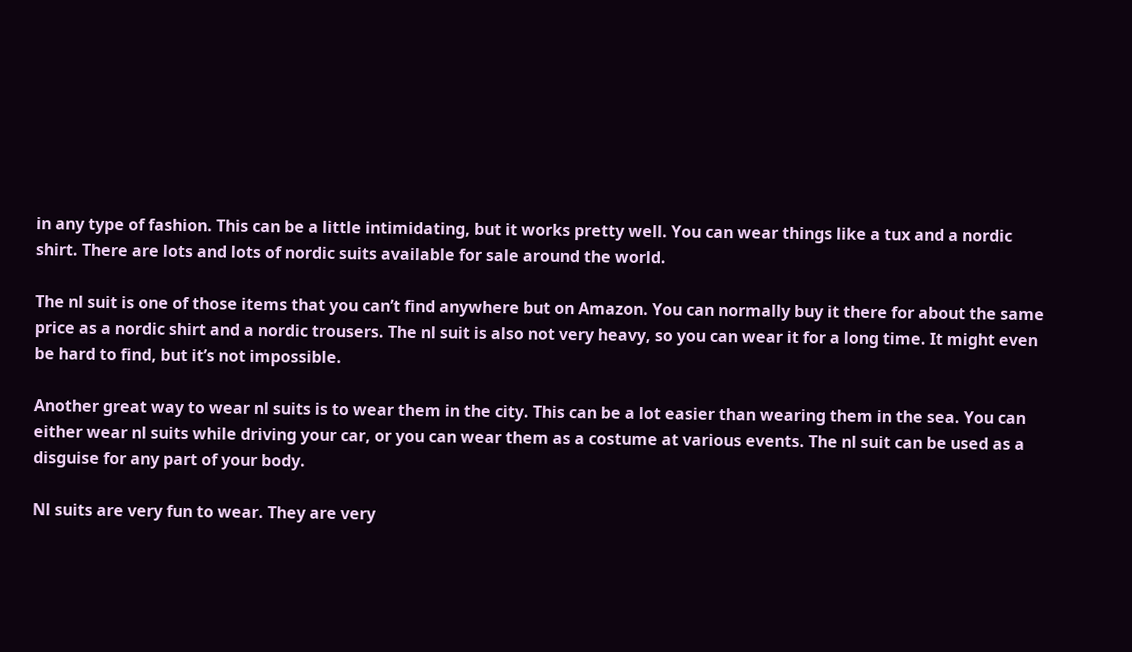in any type of fashion. This can be a little intimidating, but it works pretty well. You can wear things like a tux and a nordic shirt. There are lots and lots of nordic suits available for sale around the world.

The nl suit is one of those items that you can’t find anywhere but on Amazon. You can normally buy it there for about the same price as a nordic shirt and a nordic trousers. The nl suit is also not very heavy, so you can wear it for a long time. It might even be hard to find, but it’s not impossible.

Another great way to wear nl suits is to wear them in the city. This can be a lot easier than wearing them in the sea. You can either wear nl suits while driving your car, or you can wear them as a costume at various events. The nl suit can be used as a disguise for any part of your body.

Nl suits are very fun to wear. They are very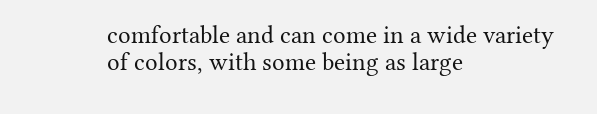comfortable and can come in a wide variety of colors, with some being as large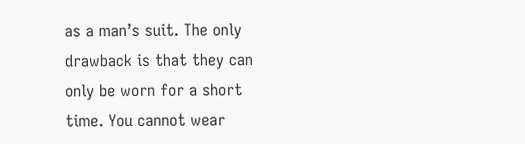as a man’s suit. The only drawback is that they can only be worn for a short time. You cannot wear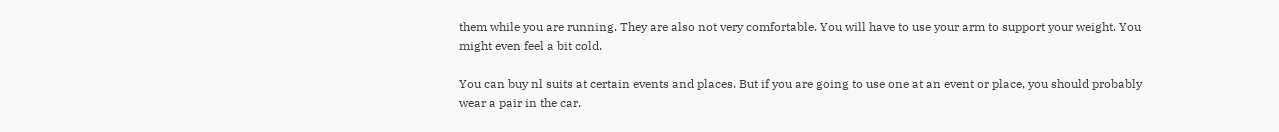them while you are running. They are also not very comfortable. You will have to use your arm to support your weight. You might even feel a bit cold.

You can buy nl suits at certain events and places. But if you are going to use one at an event or place, you should probably wear a pair in the car.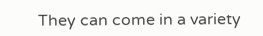They can come in a variety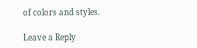of colors and styles.

Leave a Reply